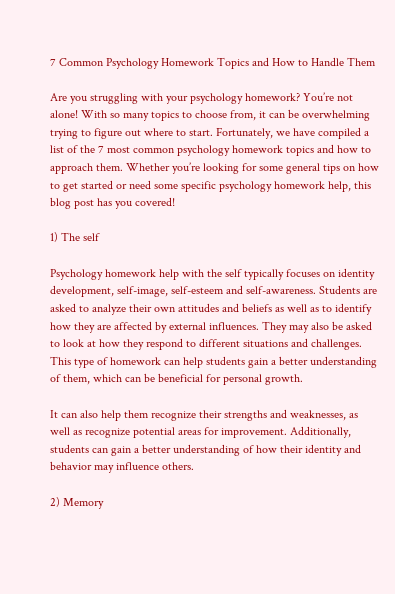7 Common Psychology Homework Topics and How to Handle Them

Are you struggling with your psychology homework? You’re not alone! With so many topics to choose from, it can be overwhelming trying to figure out where to start. Fortunately, we have compiled a list of the 7 most common psychology homework topics and how to approach them. Whether you’re looking for some general tips on how to get started or need some specific psychology homework help, this blog post has you covered!

1) The self

Psychology homework help with the self typically focuses on identity development, self-image, self-esteem and self-awareness. Students are asked to analyze their own attitudes and beliefs as well as to identify how they are affected by external influences. They may also be asked to look at how they respond to different situations and challenges. This type of homework can help students gain a better understanding of them, which can be beneficial for personal growth.

It can also help them recognize their strengths and weaknesses, as well as recognize potential areas for improvement. Additionally, students can gain a better understanding of how their identity and behavior may influence others.

2) Memory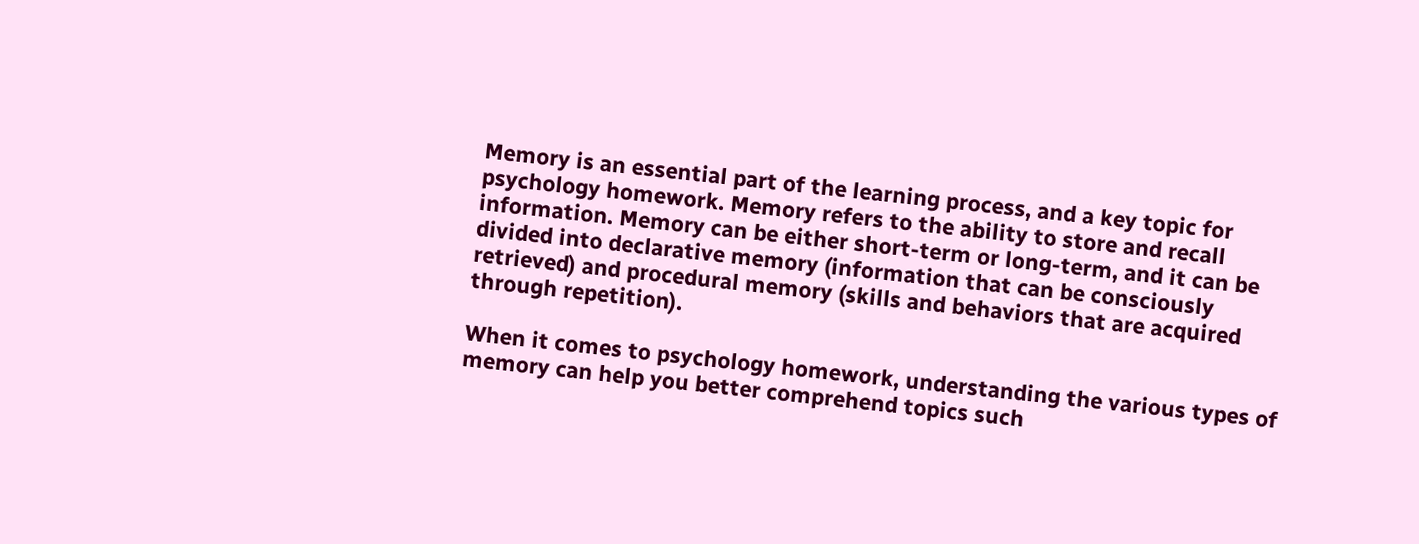Memory is an essential part of the learning process, and a key topic for psychology homework. Memory refers to the ability to store and recall information. Memory can be either short-term or long-term, and it can be divided into declarative memory (information that can be consciously retrieved) and procedural memory (skills and behaviors that are acquired through repetition).

When it comes to psychology homework, understanding the various types of memory can help you better comprehend topics such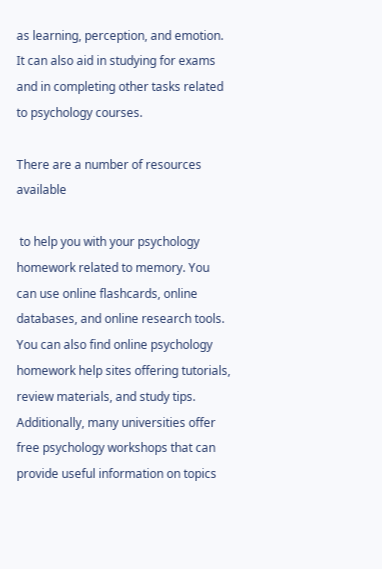as learning, perception, and emotion. It can also aid in studying for exams and in completing other tasks related to psychology courses.

There are a number of resources available

 to help you with your psychology homework related to memory. You can use online flashcards, online databases, and online research tools. You can also find online psychology homework help sites offering tutorials, review materials, and study tips. Additionally, many universities offer free psychology workshops that can provide useful information on topics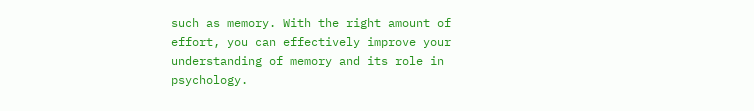such as memory. With the right amount of effort, you can effectively improve your understanding of memory and its role in psychology.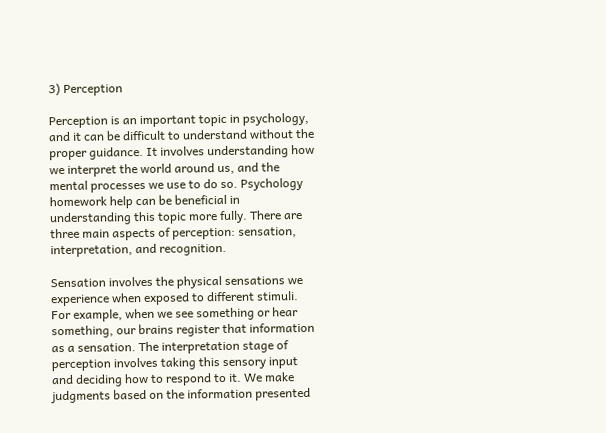3) Perception

Perception is an important topic in psychology, and it can be difficult to understand without the proper guidance. It involves understanding how we interpret the world around us, and the mental processes we use to do so. Psychology homework help can be beneficial in understanding this topic more fully. There are three main aspects of perception: sensation, interpretation, and recognition.

Sensation involves the physical sensations we experience when exposed to different stimuli. For example, when we see something or hear something, our brains register that information as a sensation. The interpretation stage of perception involves taking this sensory input and deciding how to respond to it. We make judgments based on the information presented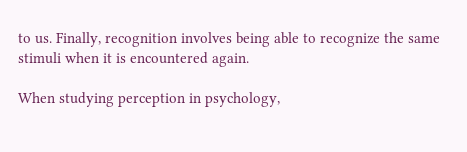to us. Finally, recognition involves being able to recognize the same stimuli when it is encountered again.

When studying perception in psychology,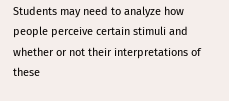Students may need to analyze how people perceive certain stimuli and whether or not their interpretations of these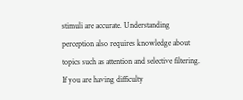stimuli are accurate. Understanding perception also requires knowledge about topics such as attention and selective filtering. If you are having difficulty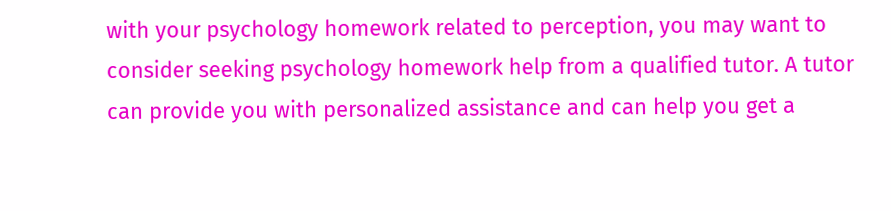with your psychology homework related to perception, you may want to consider seeking psychology homework help from a qualified tutor. A tutor can provide you with personalized assistance and can help you get a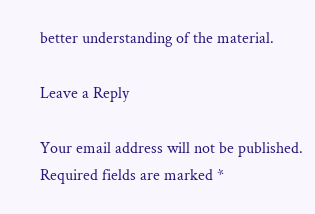better understanding of the material.

Leave a Reply

Your email address will not be published. Required fields are marked *